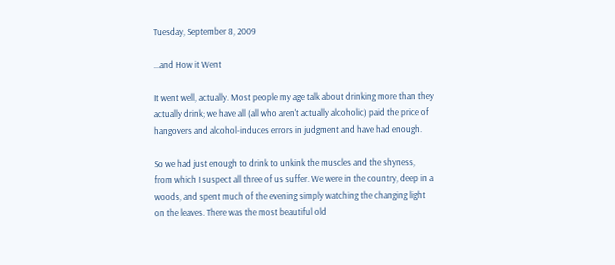Tuesday, September 8, 2009

...and How it Went

It went well, actually. Most people my age talk about drinking more than they actually drink; we have all (all who aren't actually alcoholic) paid the price of hangovers and alcohol-induces errors in judgment and have had enough.

So we had just enough to drink to unkink the muscles and the shyness, from which I suspect all three of us suffer. We were in the country, deep in a woods, and spent much of the evening simply watching the changing light on the leaves. There was the most beautiful old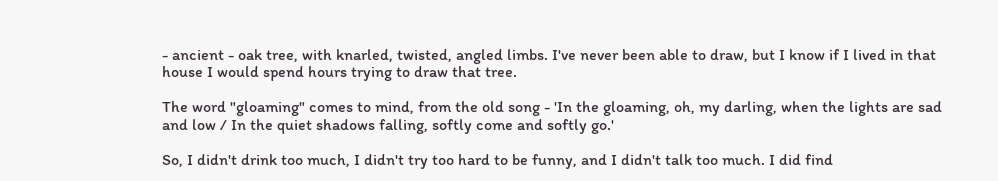- ancient - oak tree, with knarled, twisted, angled limbs. I've never been able to draw, but I know if I lived in that house I would spend hours trying to draw that tree.

The word "gloaming" comes to mind, from the old song - 'In the gloaming, oh, my darling, when the lights are sad and low / In the quiet shadows falling, softly come and softly go.'

So, I didn't drink too much, I didn't try too hard to be funny, and I didn't talk too much. I did find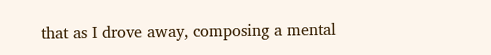that as I drove away, composing a mental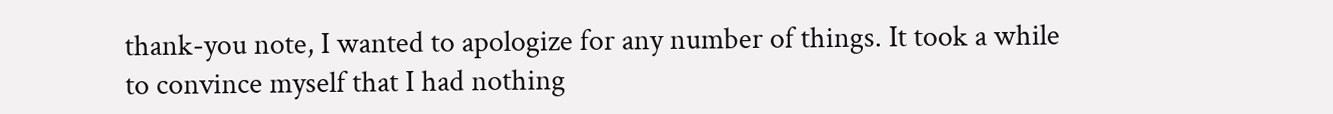thank-you note, I wanted to apologize for any number of things. It took a while to convince myself that I had nothing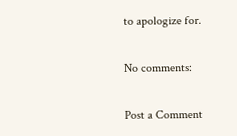to apologize for.

No comments:

Post a Comment